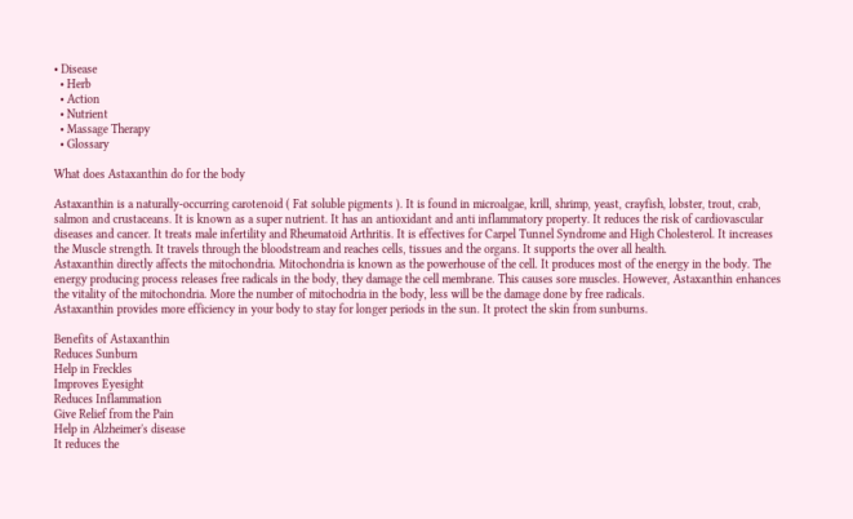• Disease
  • Herb
  • Action
  • Nutrient
  • Massage Therapy
  • Glossary

What does Astaxanthin do for the body

Astaxanthin is a naturally-occurring carotenoid ( Fat soluble pigments ). It is found in microalgae, krill, shrimp, yeast, crayfish, lobster, trout, crab, salmon and crustaceans. It is known as a super nutrient. It has an antioxidant and anti inflammatory property. It reduces the risk of cardiovascular diseases and cancer. It treats male infertility and Rheumatoid Arthritis. It is effectives for Carpel Tunnel Syndrome and High Cholesterol. It increases the Muscle strength. It travels through the bloodstream and reaches cells, tissues and the organs. It supports the over all health.
Astaxanthin directly affects the mitochondria. Mitochondria is known as the powerhouse of the cell. It produces most of the energy in the body. The energy producing process releases free radicals in the body, they damage the cell membrane. This causes sore muscles. However, Astaxanthin enhances the vitality of the mitochondria. More the number of mitochodria in the body, less will be the damage done by free radicals.
Astaxanthin provides more efficiency in your body to stay for longer periods in the sun. It protect the skin from sunburns.

Benefits of Astaxanthin
Reduces Sunburn
Help in Freckles
Improves Eyesight
Reduces Inflammation
Give Relief from the Pain
Help in Alzheimer's disease
It reduces the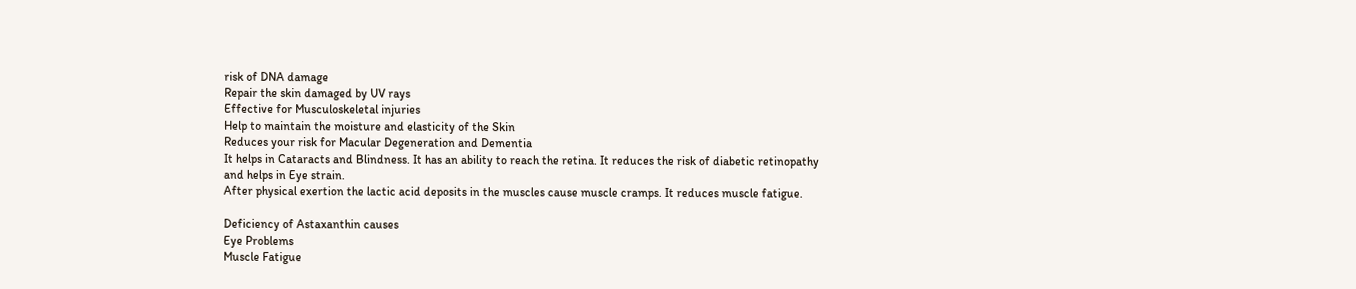risk of DNA damage
Repair the skin damaged by UV rays
Effective for Musculoskeletal injuries
Help to maintain the moisture and elasticity of the Skin
Reduces your risk for Macular Degeneration and Dementia
It helps in Cataracts and Blindness. It has an ability to reach the retina. It reduces the risk of diabetic retinopathy and helps in Eye strain.
After physical exertion the lactic acid deposits in the muscles cause muscle cramps. It reduces muscle fatigue.

Deficiency of Astaxanthin causes
Eye Problems
Muscle Fatigue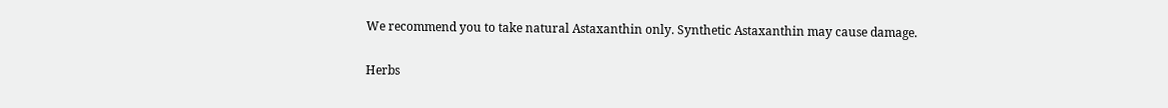We recommend you to take natural Astaxanthin only. Synthetic Astaxanthin may cause damage.

Herbs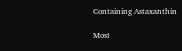Containing Astaxanthin

Most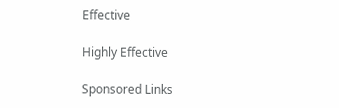Effective

Highly Effective

Sponsored Links